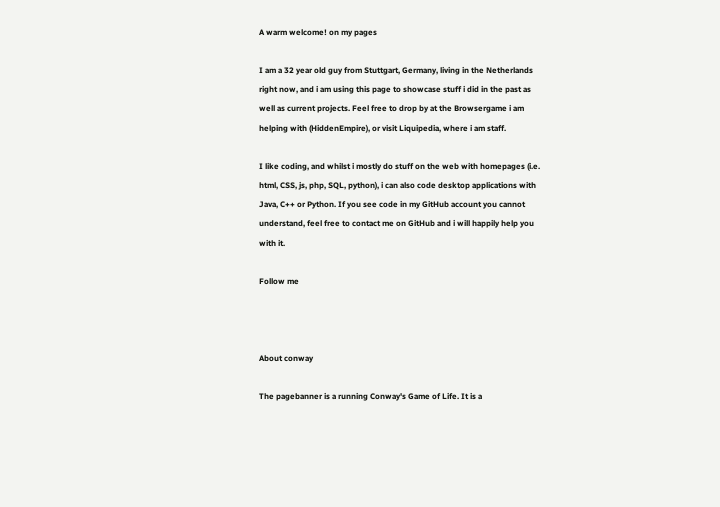A warm welcome! on my pages

I am a 32 year old guy from Stuttgart, Germany, living in the Netherlands right now, and i am using this page to showcase stuff i did in the past as well as current projects. Feel free to drop by at the Browsergame i am helping with (HiddenEmpire), or visit Liquipedia, where i am staff.

I like coding, and whilst i mostly do stuff on the web with homepages (i.e. html, CSS, js, php, SQL, python), i can also code desktop applications with Java, C++ or Python. If you see code in my GitHub account you cannot understand, feel free to contact me on GitHub and i will happily help you with it.

Follow me



About conway

The pagebanner is a running Conway's Game of Life. It is a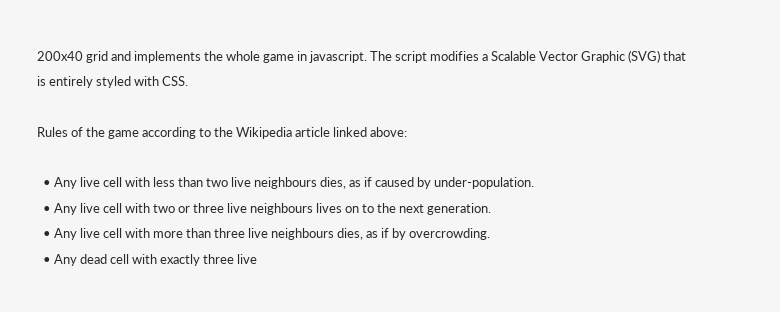200x40 grid and implements the whole game in javascript. The script modifies a Scalable Vector Graphic (SVG) that is entirely styled with CSS.

Rules of the game according to the Wikipedia article linked above:

  • Any live cell with less than two live neighbours dies, as if caused by under-population.
  • Any live cell with two or three live neighbours lives on to the next generation.
  • Any live cell with more than three live neighbours dies, as if by overcrowding.
  • Any dead cell with exactly three live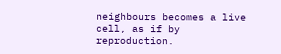neighbours becomes a live cell, as if by reproduction.